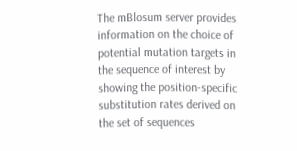The mBlosum server provides information on the choice of potential mutation targets in the sequence of interest by showing the position-specific substitution rates derived on the set of sequences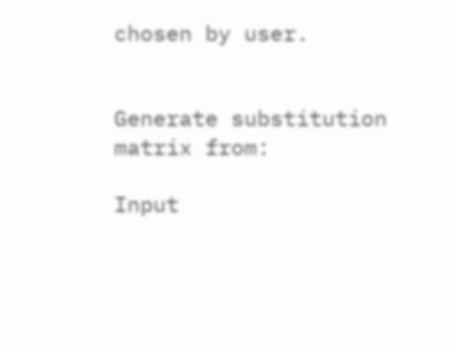chosen by user.


Generate substitution matrix from:

Input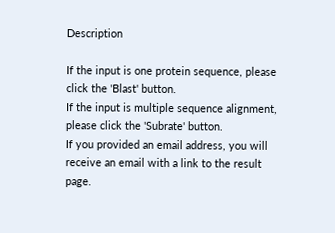Description

If the input is one protein sequence, please click the 'Blast' button.
If the input is multiple sequence alignment, please click the 'Subrate' button.
If you provided an email address, you will receive an email with a link to the result page.